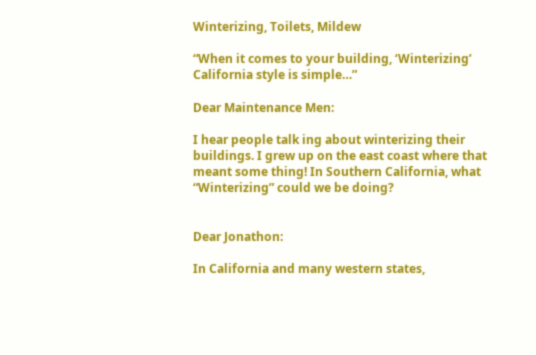Winterizing, Toilets, Mildew

“When it comes to your building, ‘Winterizing’ California style is simple…”

Dear Maintenance Men:

I hear people talk ing about winterizing their buildings. I grew up on the east coast where that meant some thing! In Southern California, what “Winterizing” could we be doing?


Dear Jonathon:

In California and many western states,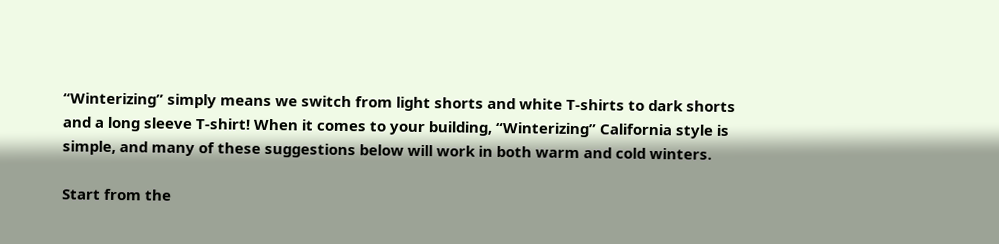“Winterizing” simply means we switch from light shorts and white T-shirts to dark shorts and a long sleeve T-shirt! When it comes to your building, “Winterizing” California style is simple, and many of these suggestions below will work in both warm and cold winters.

Start from the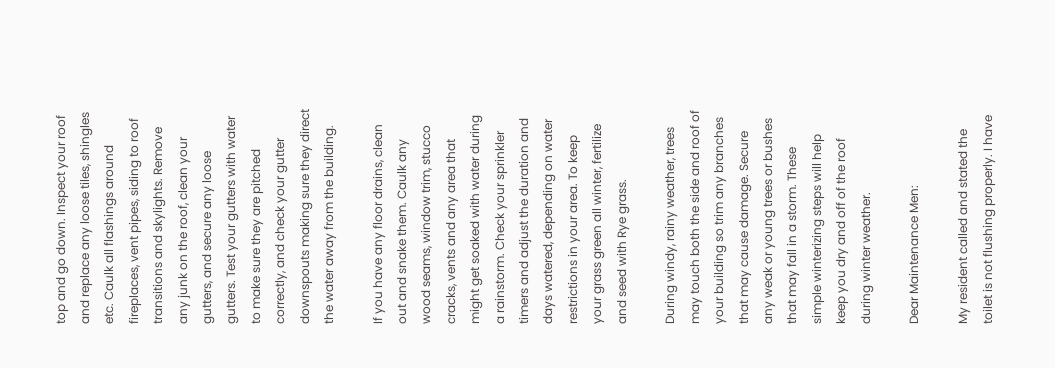top and go down. Inspect your roof and replace any loose tiles, shingles etc. Caulk all flashings around fireplaces, vent pipes, siding to roof transitions and skylights. Remove any junk on the roof, clean your gutters, and secure any loose gutters. Test your gutters with water to make sure they are pitched correctly, and check your gutter downspouts making sure they direct the water away from the building.

If you have any floor drains, clean out and snake them. Caulk any wood seams, window trim, stucco cracks, vents and any area that might get soaked with water during a rainstorm. Check your sprinkler timers and adjust the duration and days watered, depending on water restrictions in your area. To keep your grass green all winter, fertilize and seed with Rye grass.

During windy, rainy weather, trees may touch both the side and roof of your building so trim any branches that may cause damage. Secure any weak or young trees or bushes that may fall in a storm. These simple winterizing steps will help keep you dry and off of the roof during winter weather.

Dear Maintenance Men:

My resident called and stated the toilet is not flushing properly. I have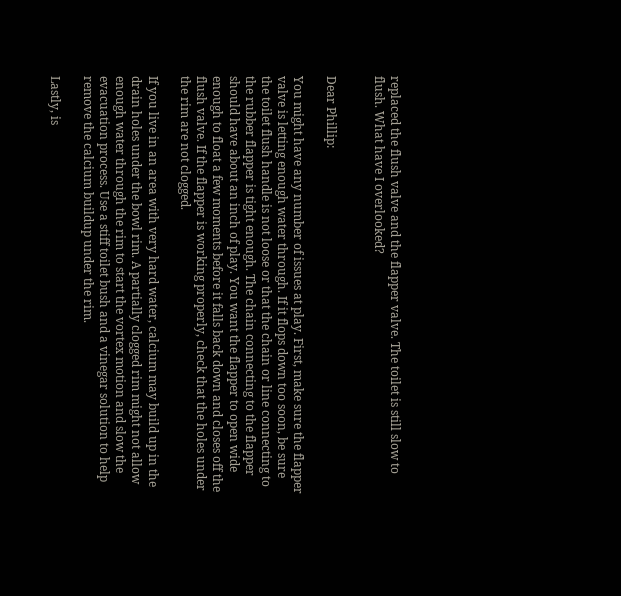replaced the flush valve and the flapper valve. The toilet is still slow to flush. What have I overlooked?


Dear Phillip:

You might have any number of issues at play. First, make sure the flapper valve is letting enough water through. If it flops down too soon, be sure the toilet flush handle is not loose or that the chain or line connecting to the rubber flapper is tight enough. The chain connecting to the flapper should have about an inch of play. You want the flapper to open wide enough to float a few moments before it falls back down and closes off the flush valve. If the flapper is working properly, check that the holes under the rim are not clogged.

If you live in an area with very hard water, calcium may build up in the drain holes under the bowl rim. A partially clogged rim might not allow enough water through the rim to start the vortex motion and slow the evacuation process. Use a stiff toilet bush and a vinegar solution to help remove the calcium buildup under the rim.

Lastly, is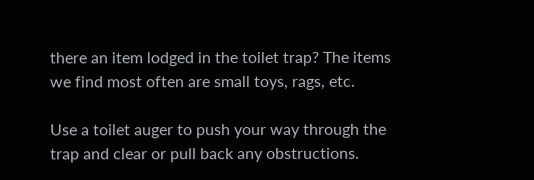there an item lodged in the toilet trap? The items we find most often are small toys, rags, etc.

Use a toilet auger to push your way through the trap and clear or pull back any obstructions.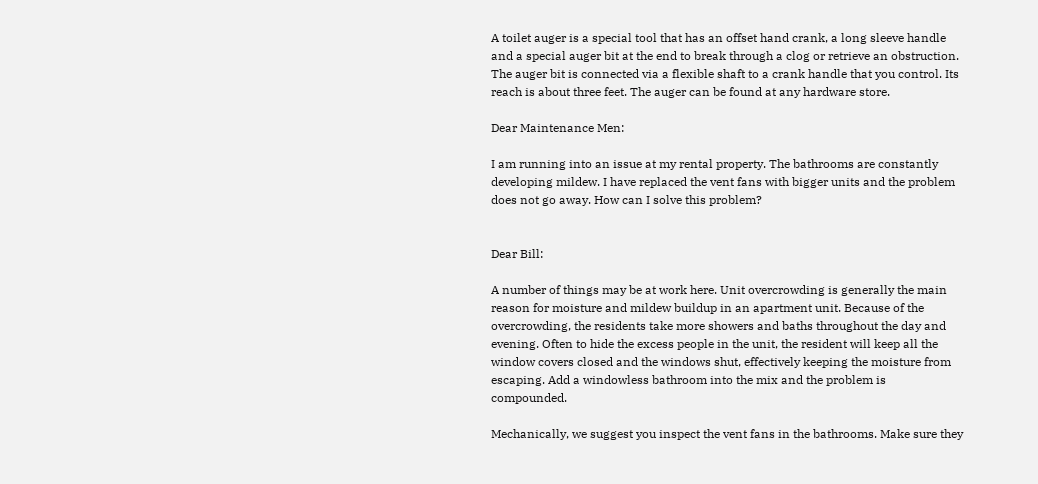A toilet auger is a special tool that has an offset hand crank, a long sleeve handle and a special auger bit at the end to break through a clog or retrieve an obstruction. The auger bit is connected via a flexible shaft to a crank handle that you control. Its reach is about three feet. The auger can be found at any hardware store.

Dear Maintenance Men:

I am running into an issue at my rental property. The bathrooms are constantly developing mildew. I have replaced the vent fans with bigger units and the problem does not go away. How can I solve this problem?


Dear Bill:

A number of things may be at work here. Unit overcrowding is generally the main reason for moisture and mildew buildup in an apartment unit. Because of the overcrowding, the residents take more showers and baths throughout the day and evening. Often to hide the excess people in the unit, the resident will keep all the window covers closed and the windows shut, effectively keeping the moisture from escaping. Add a windowless bathroom into the mix and the problem is compounded.

Mechanically, we suggest you inspect the vent fans in the bathrooms. Make sure they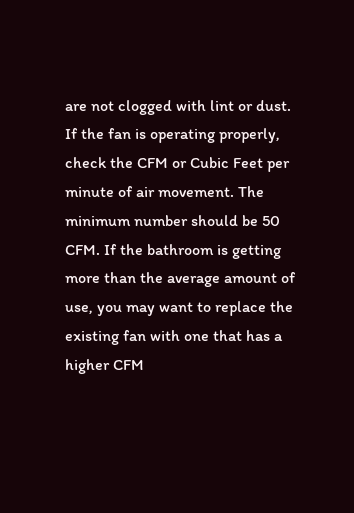are not clogged with lint or dust. If the fan is operating properly, check the CFM or Cubic Feet per minute of air movement. The minimum number should be 50 CFM. If the bathroom is getting more than the average amount of use, you may want to replace the existing fan with one that has a higher CFM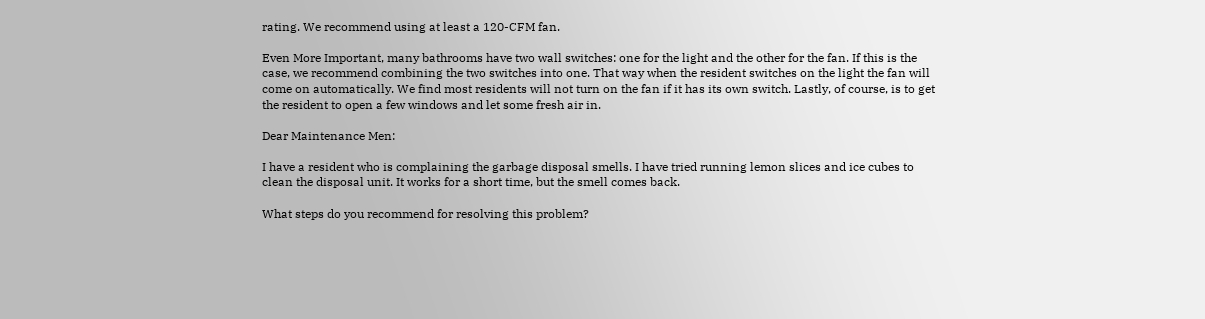rating. We recommend using at least a 120-CFM fan.

Even More Important, many bathrooms have two wall switches: one for the light and the other for the fan. If this is the case, we recommend combining the two switches into one. That way when the resident switches on the light the fan will come on automatically. We find most residents will not turn on the fan if it has its own switch. Lastly, of course, is to get the resident to open a few windows and let some fresh air in.

Dear Maintenance Men:

I have a resident who is complaining the garbage disposal smells. I have tried running lemon slices and ice cubes to clean the disposal unit. It works for a short time, but the smell comes back.

What steps do you recommend for resolving this problem?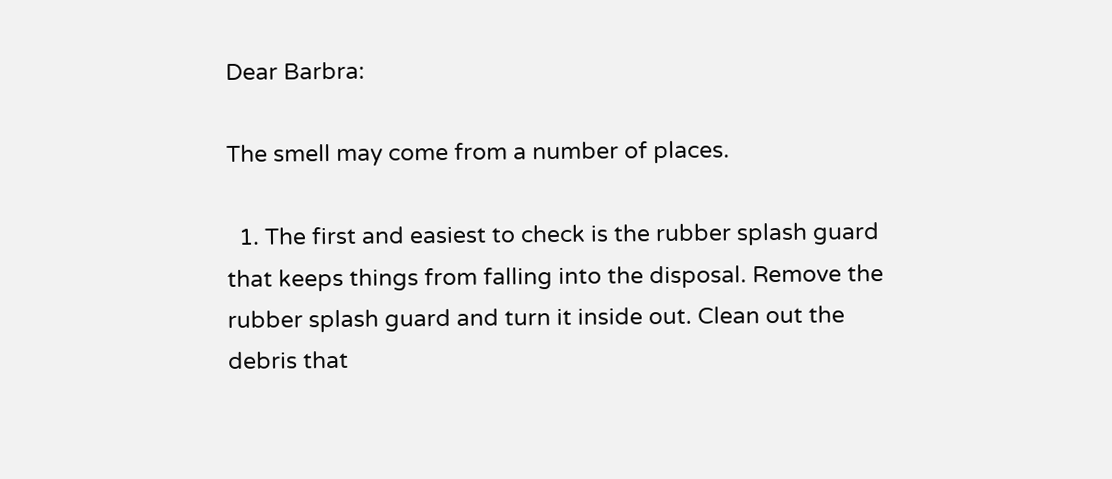Dear Barbra:

The smell may come from a number of places.

  1. The first and easiest to check is the rubber splash guard that keeps things from falling into the disposal. Remove the rubber splash guard and turn it inside out. Clean out the debris that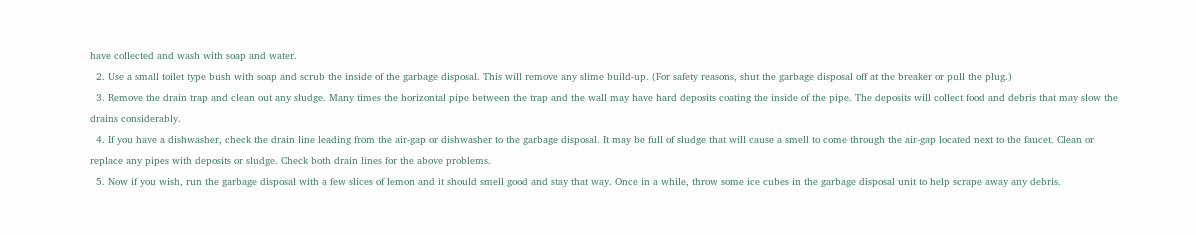have collected and wash with soap and water.
  2. Use a small toilet type bush with soap and scrub the inside of the garbage disposal. This will remove any slime build-up. (For safety reasons, shut the garbage disposal off at the breaker or pull the plug.)
  3. Remove the drain trap and clean out any sludge. Many times the horizontal pipe between the trap and the wall may have hard deposits coating the inside of the pipe. The deposits will collect food and debris that may slow the drains considerably.
  4. If you have a dishwasher, check the drain line leading from the air-gap or dishwasher to the garbage disposal. It may be full of sludge that will cause a smell to come through the air-gap located next to the faucet. Clean or replace any pipes with deposits or sludge. Check both drain lines for the above problems.
  5. Now if you wish, run the garbage disposal with a few slices of lemon and it should smell good and stay that way. Once in a while, throw some ice cubes in the garbage disposal unit to help scrape away any debris.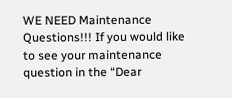WE NEED Maintenance Questions!!! If you would like to see your maintenance question in the “Dear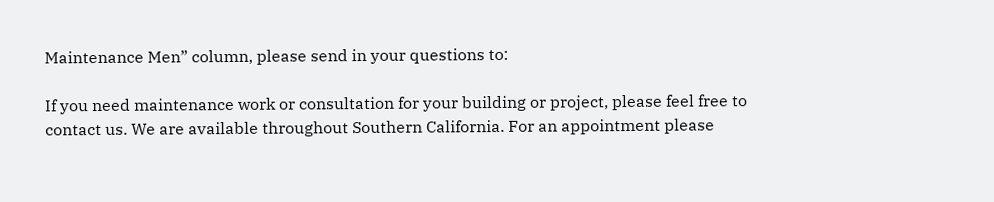Maintenance Men” column, please send in your questions to:

If you need maintenance work or consultation for your building or project, please feel free to contact us. We are available throughout Southern California. For an appointment please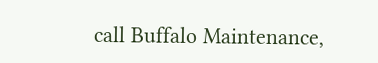call Buffalo Maintenance,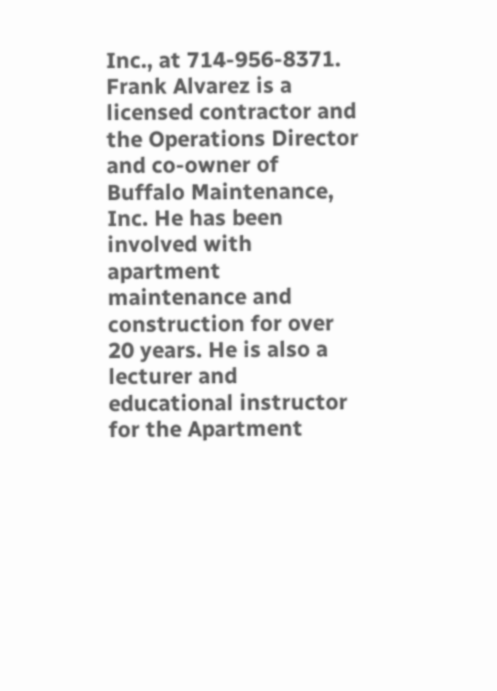Inc., at 714-956-8371. Frank Alvarez is a licensed contractor and the Operations Director and co-owner of Buffalo Maintenance, Inc. He has been involved with apartment maintenance and construction for over 20 years. He is also a lecturer and educational instructor for the Apartment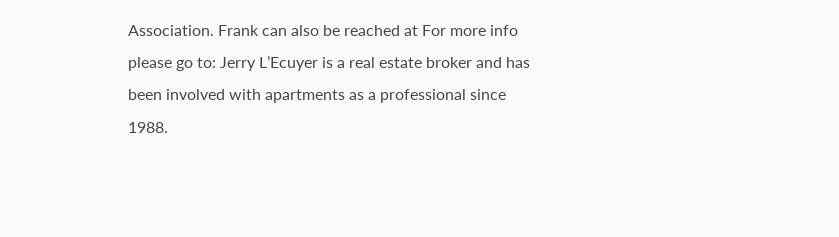Association. Frank can also be reached at For more info please go to: Jerry L’Ecuyer is a real estate broker and has been involved with apartments as a professional since 1988.